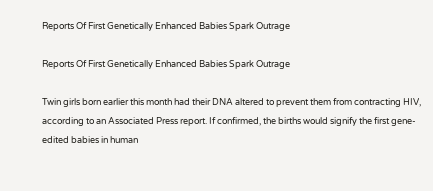Reports Of First Genetically Enhanced Babies Spark Outrage

Reports Of First Genetically Enhanced Babies Spark Outrage

Twin girls born earlier this month had their DNA altered to prevent them from contracting HIV, according to an Associated Press report. If confirmed, the births would signify the first gene-edited babies in human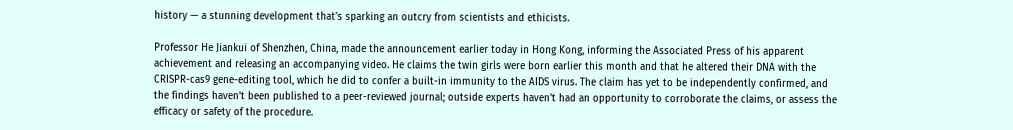history — a stunning development that’s sparking an outcry from scientists and ethicists.

Professor He Jiankui of Shenzhen, China, made the announcement earlier today in Hong Kong, informing the Associated Press of his apparent achievement and releasing an accompanying video. He claims the twin girls were born earlier this month and that he altered their DNA with the CRISPR-cas9 gene-editing tool, which he did to confer a built-in immunity to the AIDS virus. The claim has yet to be independently confirmed, and the findings haven’t been published to a peer-reviewed journal; outside experts haven’t had an opportunity to corroborate the claims, or assess the efficacy or safety of the procedure.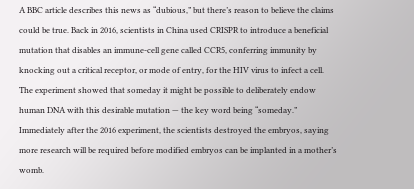A BBC article describes this news as “dubious,” but there’s reason to believe the claims could be true. Back in 2016, scientists in China used CRISPR to introduce a beneficial mutation that disables an immune-cell gene called CCR5, conferring immunity by knocking out a critical receptor, or mode of entry, for the HIV virus to infect a cell. The experiment showed that someday it might be possible to deliberately endow human DNA with this desirable mutation — the key word being “someday.” Immediately after the 2016 experiment, the scientists destroyed the embryos, saying more research will be required before modified embryos can be implanted in a mother’s womb.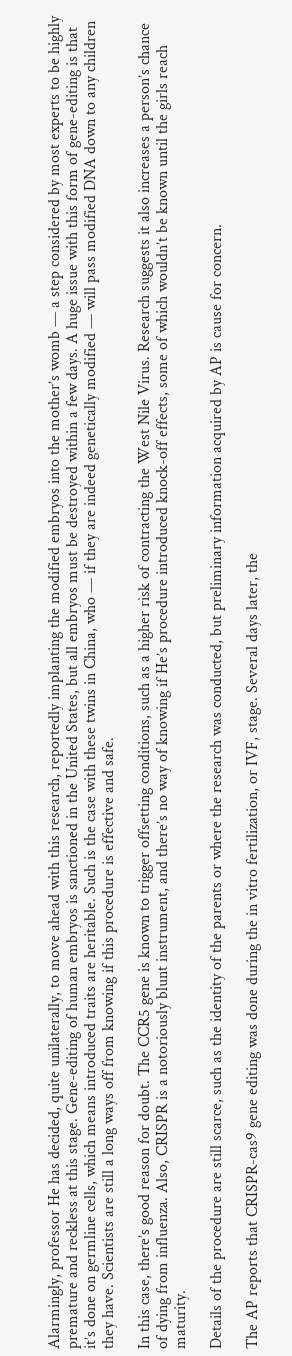Alarmingly, professor He has decided, quite unilaterally, to move ahead with this research, reportedly implanting the modified embryos into the mother’s womb — a step considered by most experts to be highly premature and reckless at this stage. Gene-editing of human embryos is sanctioned in the United States, but all embryos must be destroyed within a few days. A huge issue with this form of gene-editing is that it’s done on germline cells, which means introduced traits are heritable. Such is the case with these twins in China, who — if they are indeed genetically modified — will pass modified DNA down to any children they have. Scientists are still a long ways off from knowing if this procedure is effective and safe.

In this case, there’s good reason for doubt. The CCR5 gene is known to trigger offsetting conditions, such as a higher risk of contracting the West Nile Virus. Research suggests it also increases a person’s chance of dying from influenza. Also, CRISPR is a notoriously blunt instrument, and there’s no way of knowing if He’s procedure introduced knock-off effects, some of which wouldn’t be known until the girls reach maturity.

Details of the procedure are still scarce, such as the identity of the parents or where the research was conducted, but preliminary information acquired by AP is cause for concern.

The AP reports that CRISPR-cas9 gene editing was done during the in vitro fertilization, or IVF, stage. Several days later, the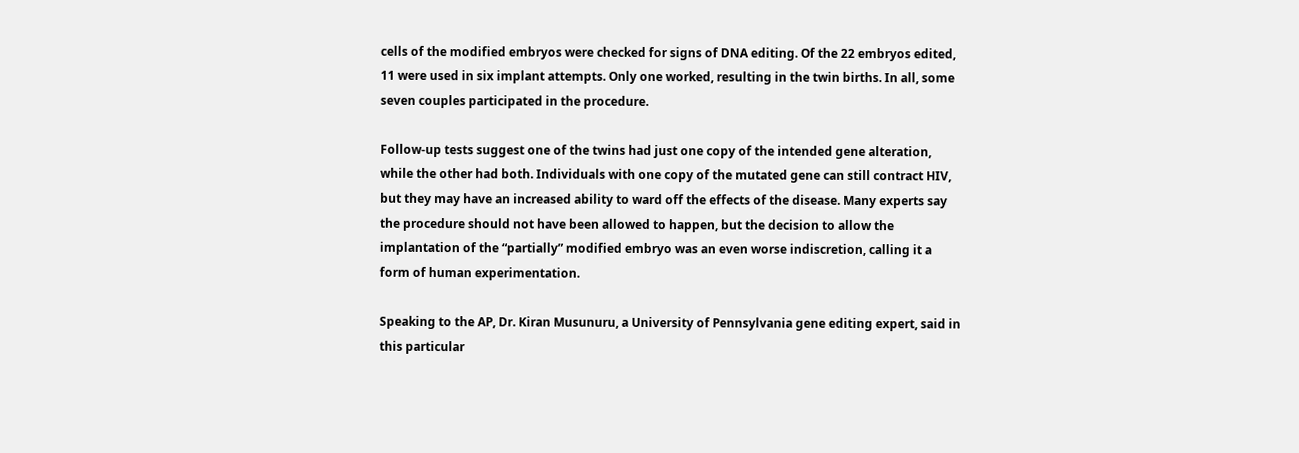cells of the modified embryos were checked for signs of DNA editing. Of the 22 embryos edited, 11 were used in six implant attempts. Only one worked, resulting in the twin births. In all, some seven couples participated in the procedure.

Follow-up tests suggest one of the twins had just one copy of the intended gene alteration, while the other had both. Individuals with one copy of the mutated gene can still contract HIV, but they may have an increased ability to ward off the effects of the disease. Many experts say the procedure should not have been allowed to happen, but the decision to allow the implantation of the “partially” modified embryo was an even worse indiscretion, calling it a form of human experimentation.

Speaking to the AP, Dr. Kiran Musunuru, a University of Pennsylvania gene editing expert, said in this particular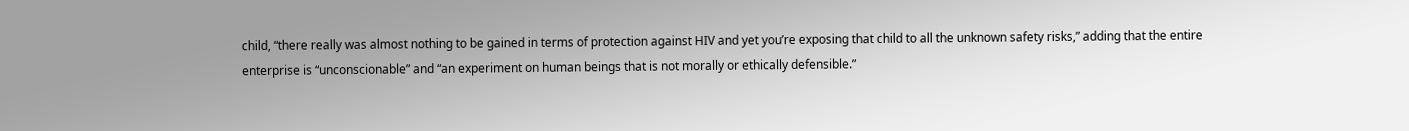child, “there really was almost nothing to be gained in terms of protection against HIV and yet you’re exposing that child to all the unknown safety risks,” adding that the entire enterprise is “unconscionable” and “an experiment on human beings that is not morally or ethically defensible.”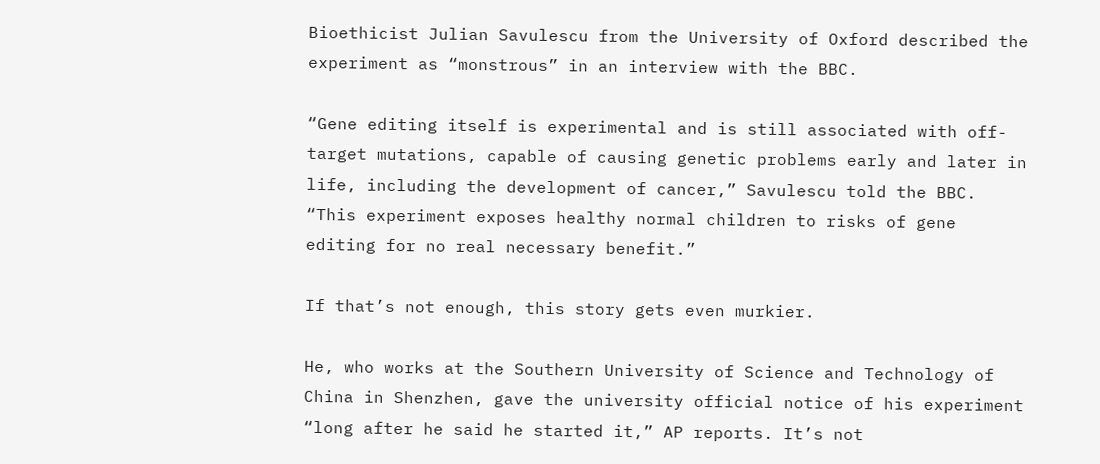Bioethicist Julian Savulescu from the University of Oxford described the experiment as “monstrous” in an interview with the BBC.

“Gene editing itself is experimental and is still associated with off-target mutations, capable of causing genetic problems early and later in life, including the development of cancer,” Savulescu told the BBC. “This experiment exposes healthy normal children to risks of gene editing for no real necessary benefit.”

If that’s not enough, this story gets even murkier.

He, who works at the Southern University of Science and Technology of China in Shenzhen, gave the university official notice of his experiment “long after he said he started it,” AP reports. It’s not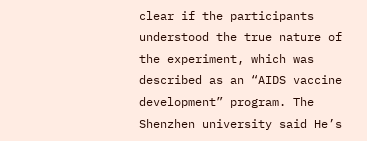clear if the participants understood the true nature of the experiment, which was described as an “AIDS vaccine development” program. The Shenzhen university said He’s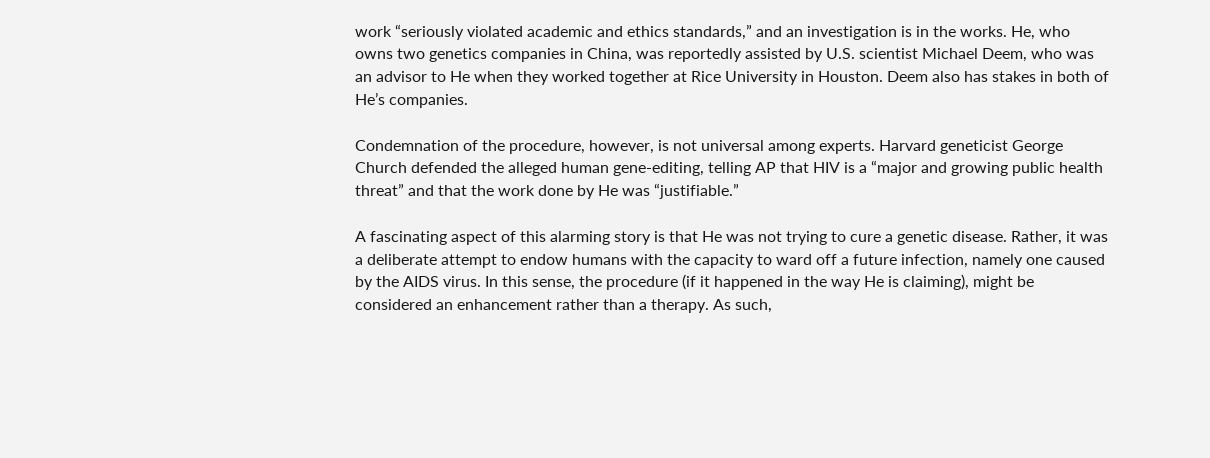work “seriously violated academic and ethics standards,” and an investigation is in the works. He, who owns two genetics companies in China, was reportedly assisted by U.S. scientist Michael Deem, who was an advisor to He when they worked together at Rice University in Houston. Deem also has stakes in both of He’s companies.

Condemnation of the procedure, however, is not universal among experts. Harvard geneticist George Church defended the alleged human gene-editing, telling AP that HIV is a “major and growing public health threat” and that the work done by He was “justifiable.”

A fascinating aspect of this alarming story is that He was not trying to cure a genetic disease. Rather, it was a deliberate attempt to endow humans with the capacity to ward off a future infection, namely one caused by the AIDS virus. In this sense, the procedure (if it happened in the way He is claiming), might be considered an enhancement rather than a therapy. As such,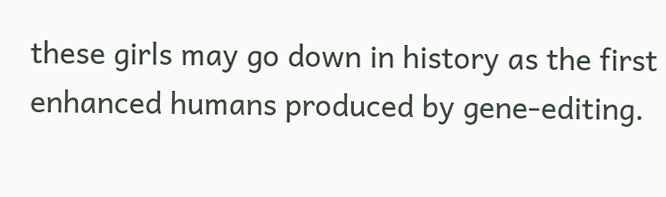these girls may go down in history as the first enhanced humans produced by gene-editing.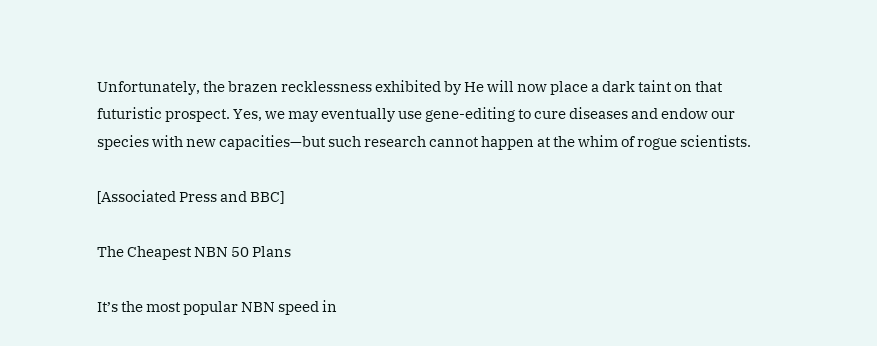Unfortunately, the brazen recklessness exhibited by He will now place a dark taint on that futuristic prospect. Yes, we may eventually use gene-editing to cure diseases and endow our species with new capacities—but such research cannot happen at the whim of rogue scientists.

[Associated Press and BBC]

The Cheapest NBN 50 Plans

It’s the most popular NBN speed in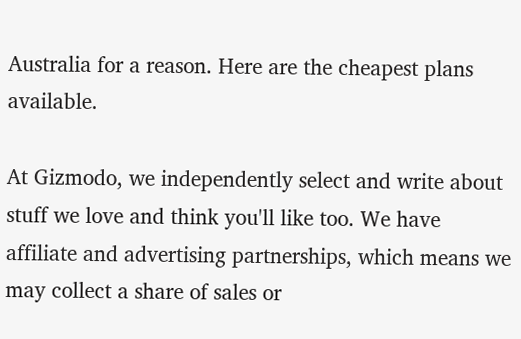Australia for a reason. Here are the cheapest plans available.

At Gizmodo, we independently select and write about stuff we love and think you'll like too. We have affiliate and advertising partnerships, which means we may collect a share of sales or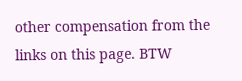other compensation from the links on this page. BTW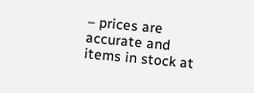– prices are accurate and items in stock at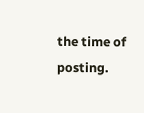the time of posting.